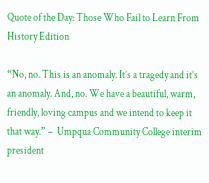Quote of the Day: Those Who Fail to Learn From History Edition

“No, no. This is an anomaly. It’s a tragedy and it’s an anomaly. And, no. We have a beautiful, warm, friendly, loving campus and we intend to keep it that way.” –  Umpqua Community College interim president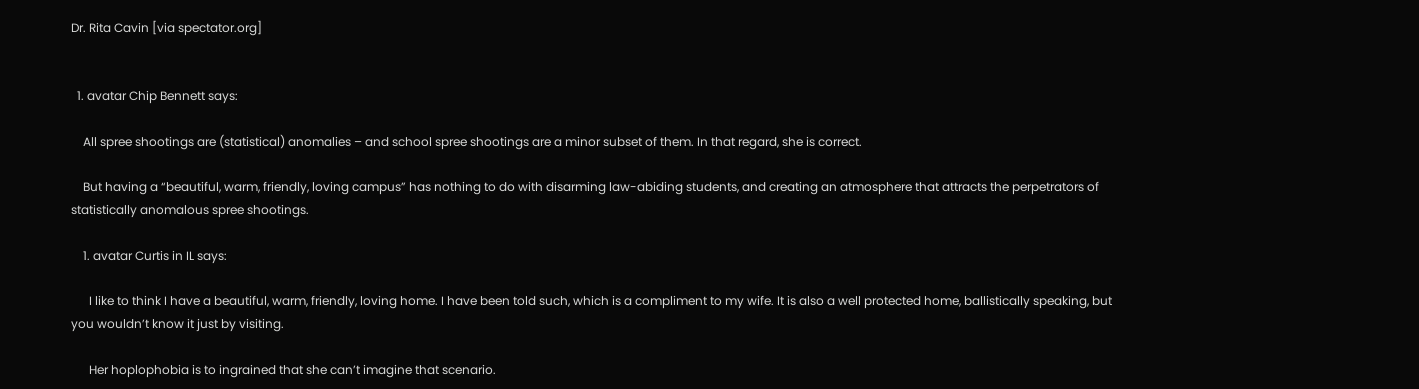Dr. Rita Cavin [via spectator.org]


  1. avatar Chip Bennett says:

    All spree shootings are (statistical) anomalies – and school spree shootings are a minor subset of them. In that regard, she is correct.

    But having a “beautiful, warm, friendly, loving campus” has nothing to do with disarming law-abiding students, and creating an atmosphere that attracts the perpetrators of statistically anomalous spree shootings.

    1. avatar Curtis in IL says:

      I like to think I have a beautiful, warm, friendly, loving home. I have been told such, which is a compliment to my wife. It is also a well protected home, ballistically speaking, but you wouldn’t know it just by visiting.

      Her hoplophobia is to ingrained that she can’t imagine that scenario.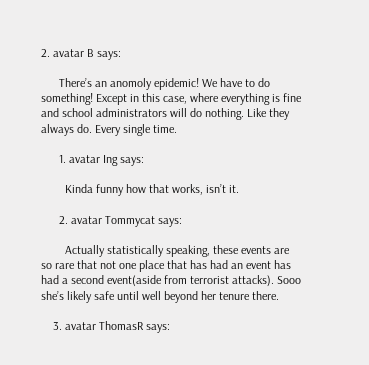2. avatar B says:

      There’s an anomoly epidemic! We have to do something! Except in this case, where everything is fine and school administrators will do nothing. Like they always do. Every single time.

      1. avatar Ing says:

        Kinda funny how that works, isn’t it.

      2. avatar Tommycat says:

        Actually statistically speaking, these events are so rare that not one place that has had an event has had a second event(aside from terrorist attacks). Sooo she’s likely safe until well beyond her tenure there.

    3. avatar ThomasR says: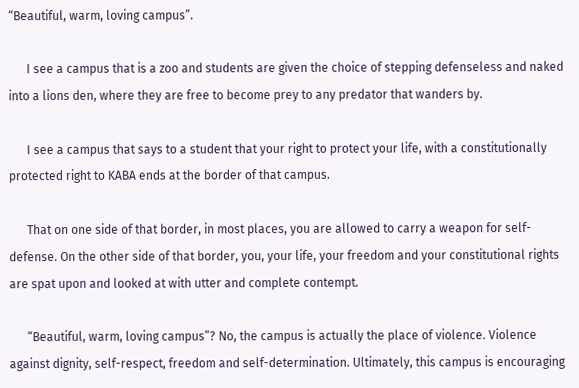“Beautiful, warm, loving campus”.

      I see a campus that is a zoo and students are given the choice of stepping defenseless and naked into a lions den, where they are free to become prey to any predator that wanders by.

      I see a campus that says to a student that your right to protect your life, with a constitutionally protected right to KABA ends at the border of that campus.

      That on one side of that border, in most places, you are allowed to carry a weapon for self-defense. On the other side of that border, you, your life, your freedom and your constitutional rights are spat upon and looked at with utter and complete contempt.

      “Beautiful, warm, loving campus”? No, the campus is actually the place of violence. Violence against dignity, self-respect, freedom and self-determination. Ultimately, this campus is encouraging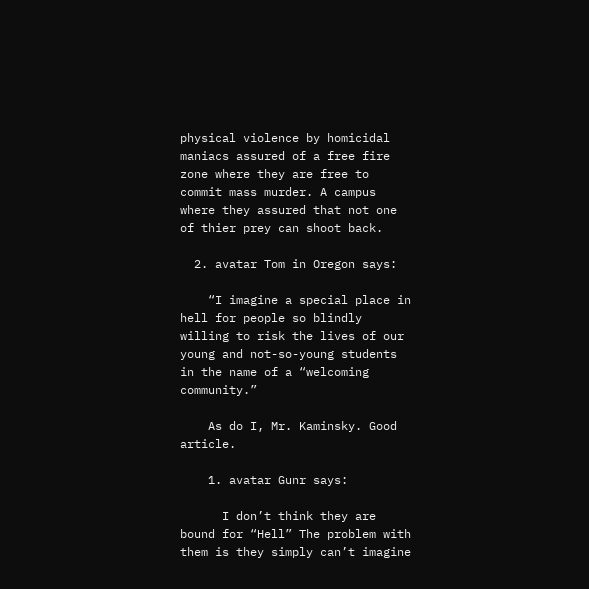physical violence by homicidal maniacs assured of a free fire zone where they are free to commit mass murder. A campus where they assured that not one of thier prey can shoot back.

  2. avatar Tom in Oregon says:

    “I imagine a special place in hell for people so blindly willing to risk the lives of our young and not-so-young students in the name of a “welcoming community.”

    As do I, Mr. Kaminsky. Good article.

    1. avatar Gunr says:

      I don’t think they are bound for “Hell” The problem with them is they simply can’t imagine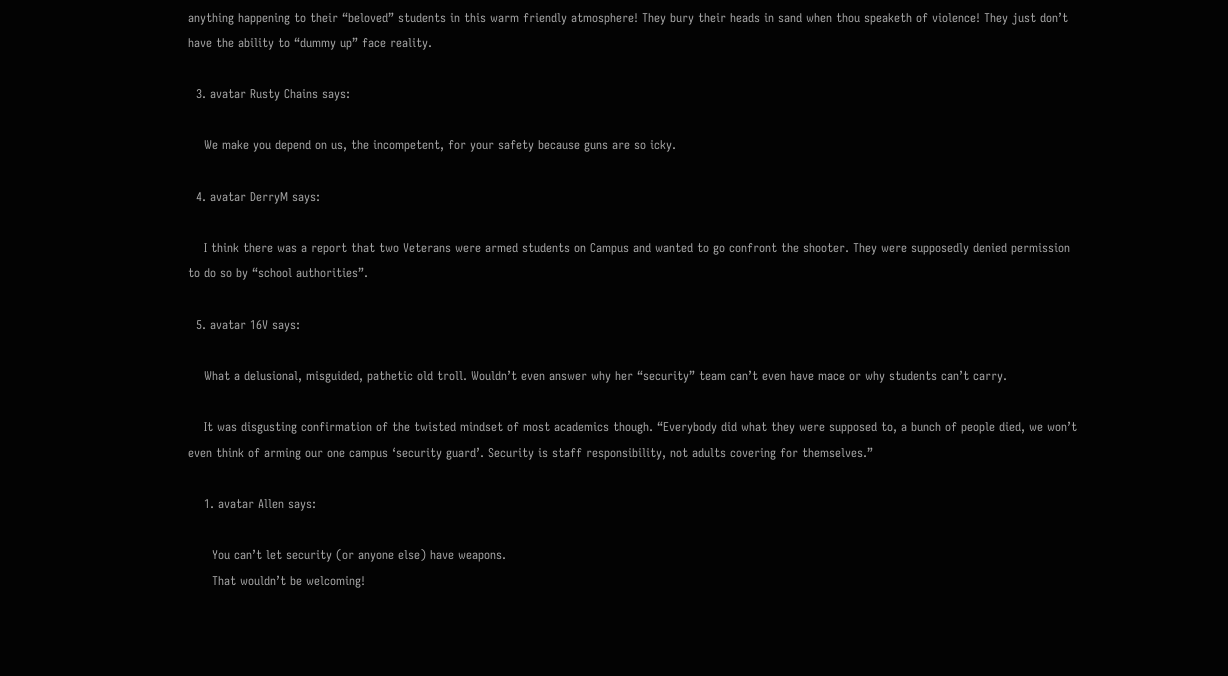anything happening to their “beloved” students in this warm friendly atmosphere! They bury their heads in sand when thou speaketh of violence! They just don’t have the ability to “dummy up” face reality.

  3. avatar Rusty Chains says:

    We make you depend on us, the incompetent, for your safety because guns are so icky.

  4. avatar DerryM says:

    I think there was a report that two Veterans were armed students on Campus and wanted to go confront the shooter. They were supposedly denied permission to do so by “school authorities”.

  5. avatar 16V says:

    What a delusional, misguided, pathetic old troll. Wouldn’t even answer why her “security” team can’t even have mace or why students can’t carry.

    It was disgusting confirmation of the twisted mindset of most academics though. “Everybody did what they were supposed to, a bunch of people died, we won’t even think of arming our one campus ‘security guard’. Security is staff responsibility, not adults covering for themselves.”

    1. avatar Allen says:

      You can’t let security (or anyone else) have weapons.
      That wouldn’t be welcoming!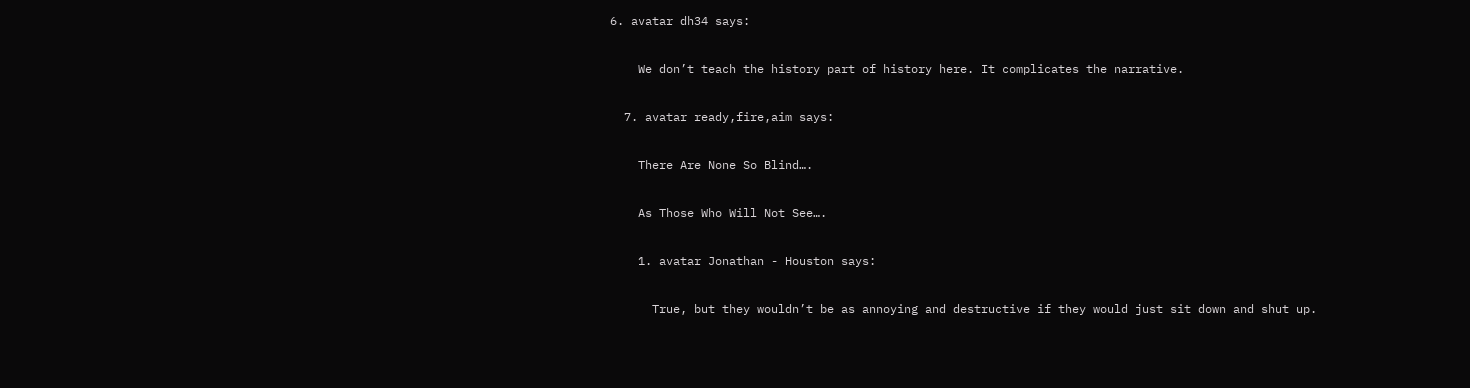6. avatar dh34 says:

    We don’t teach the history part of history here. It complicates the narrative.

  7. avatar ready,fire,aim says:

    There Are None So Blind….

    As Those Who Will Not See….

    1. avatar Jonathan - Houston says:

      True, but they wouldn’t be as annoying and destructive if they would just sit down and shut up.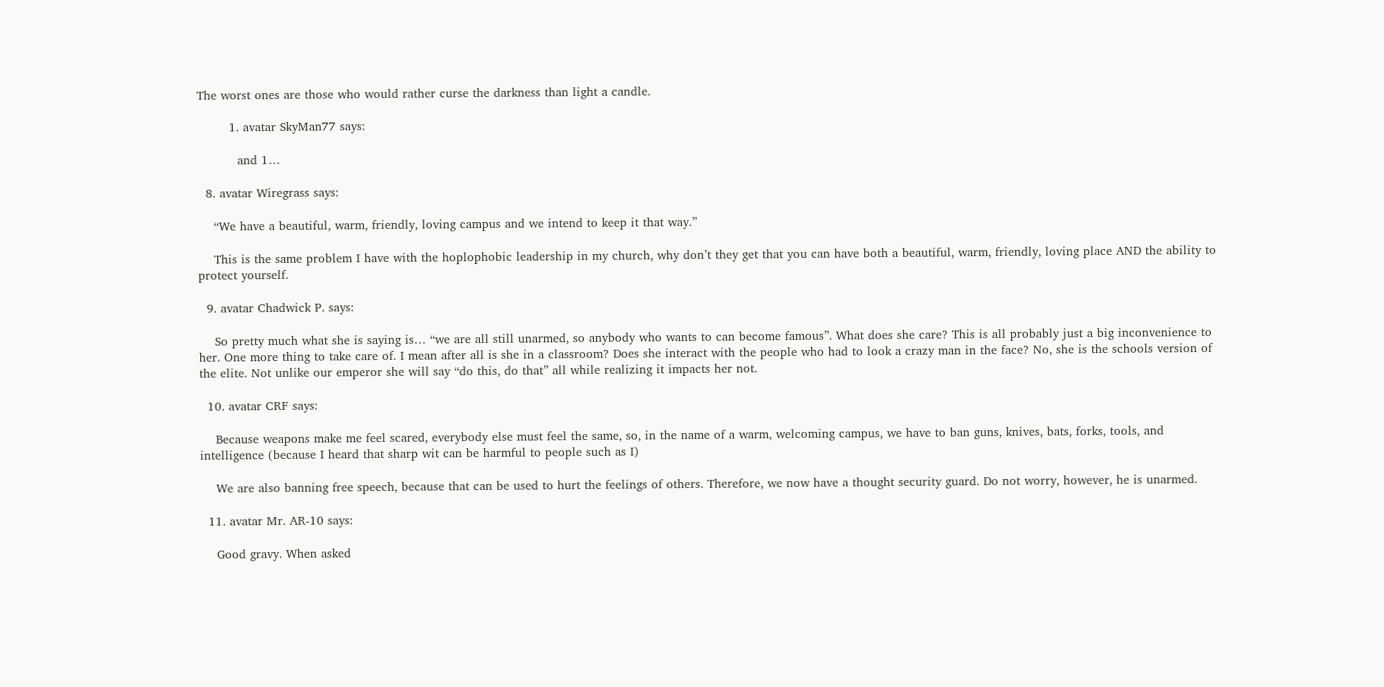The worst ones are those who would rather curse the darkness than light a candle.

        1. avatar SkyMan77 says:

          and 1…

  8. avatar Wiregrass says:

    “We have a beautiful, warm, friendly, loving campus and we intend to keep it that way.”

    This is the same problem I have with the hoplophobic leadership in my church, why don’t they get that you can have both a beautiful, warm, friendly, loving place AND the ability to protect yourself.

  9. avatar Chadwick P. says:

    So pretty much what she is saying is… “we are all still unarmed, so anybody who wants to can become famous”. What does she care? This is all probably just a big inconvenience to her. One more thing to take care of. I mean after all is she in a classroom? Does she interact with the people who had to look a crazy man in the face? No, she is the schools version of the elite. Not unlike our emperor she will say “do this, do that” all while realizing it impacts her not.

  10. avatar CRF says:

    Because weapons make me feel scared, everybody else must feel the same, so, in the name of a warm, welcoming campus, we have to ban guns, knives, bats, forks, tools, and intelligence (because I heard that sharp wit can be harmful to people such as I)

    We are also banning free speech, because that can be used to hurt the feelings of others. Therefore, we now have a thought security guard. Do not worry, however, he is unarmed.

  11. avatar Mr. AR-10 says:

    Good gravy. When asked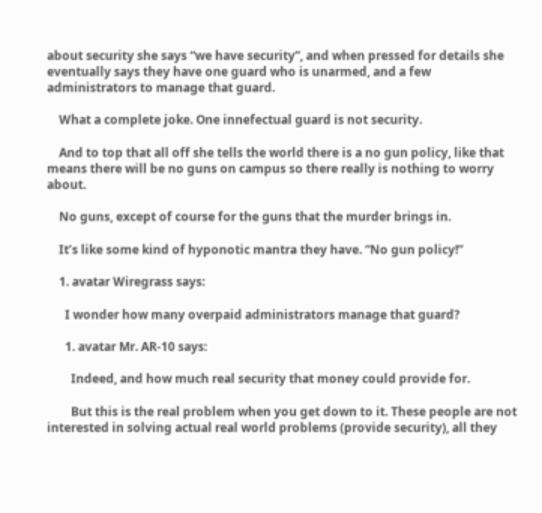about security she says “we have security”, and when pressed for details she eventually says they have one guard who is unarmed, and a few administrators to manage that guard.

    What a complete joke. One innefectual guard is not security.

    And to top that all off she tells the world there is a no gun policy, like that means there will be no guns on campus so there really is nothing to worry about.

    No guns, except of course for the guns that the murder brings in.

    It’s like some kind of hyponotic mantra they have. “No gun policy!”

    1. avatar Wiregrass says:

      I wonder how many overpaid administrators manage that guard?

      1. avatar Mr. AR-10 says:

        Indeed, and how much real security that money could provide for.

        But this is the real problem when you get down to it. These people are not interested in solving actual real world problems (provide security), all they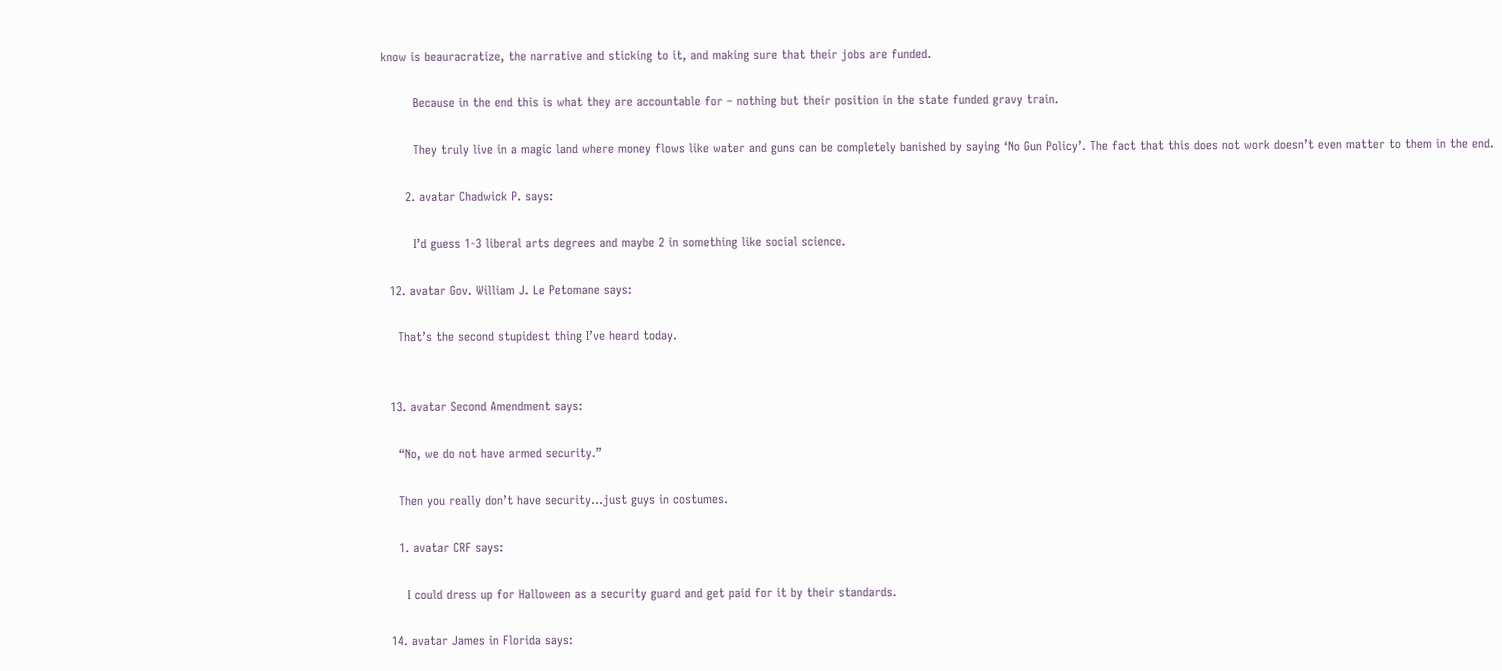know is beauracratize, the narrative and sticking to it, and making sure that their jobs are funded.

        Because in the end this is what they are accountable for – nothing but their position in the state funded gravy train.

        They truly live in a magic land where money flows like water and guns can be completely banished by saying ‘No Gun Policy’. The fact that this does not work doesn’t even matter to them in the end.

      2. avatar Chadwick P. says:

        I’d guess 1-3 liberal arts degrees and maybe 2 in something like social science.

  12. avatar Gov. William J. Le Petomane says:

    That’s the second stupidest thing I’ve heard today.


  13. avatar Second Amendment says:

    “No, we do not have armed security.”

    Then you really don’t have security…just guys in costumes.

    1. avatar CRF says:

      I could dress up for Halloween as a security guard and get paid for it by their standards.

  14. avatar James in Florida says: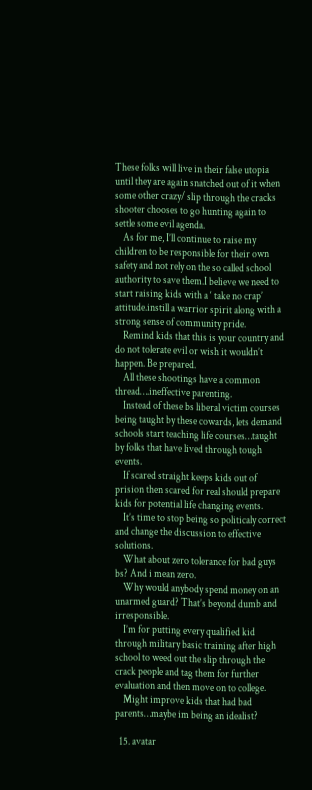These folks will live in their false utopia until they are again snatched out of it when some other crazy/ slip through the cracks shooter chooses to go hunting again to settle some evil agenda.
    As for me, I’ll continue to raise my children to be responsible for their own safety and not rely on the so called school authority to save them.I believe we need to start raising kids with a ‘ take no crap’ attitude.instill a warrior spirit along with a strong sense of community pride.
    Remind kids that this is your country and do not tolerate evil or wish it wouldn’t happen. Be prepared.
    All these shootings have a common thread….ineffective parenting.
    Instead of these bs liberal victim courses being taught by these cowards, lets demand schools start teaching life courses…taught by folks that have lived through tough events.
    If scared straight keeps kids out of prision then scared for real should prepare kids for potential life changing events.
    It’s time to stop being so politicaly correct and change the discussion to effective solutions.
    What about zero tolerance for bad guys bs? And i mean zero.
    Why would anybody spend money on an unarmed guard? That’s beyond dumb and irresponsible.
    I’m for putting every qualified kid through military basic training after high school to weed out the slip through the crack people and tag them for further evaluation and then move on to college.
    Might improve kids that had bad parents…maybe im being an idealist?

  15. avatar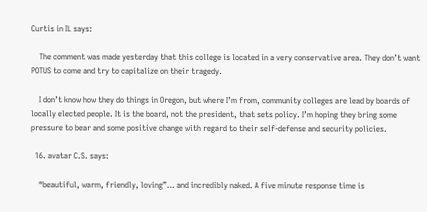Curtis in IL says:

    The comment was made yesterday that this college is located in a very conservative area. They don’t want POTUS to come and try to capitalize on their tragedy.

    I don’t know how they do things in Oregon, but where I’m from, community colleges are lead by boards of locally elected people. It is the board, not the president, that sets policy. I’m hoping they bring some pressure to bear and some positive change with regard to their self-defense and security policies.

  16. avatar C.S. says:

    “beautiful, warm, friendly, loving”… and incredibly naked. A five minute response time is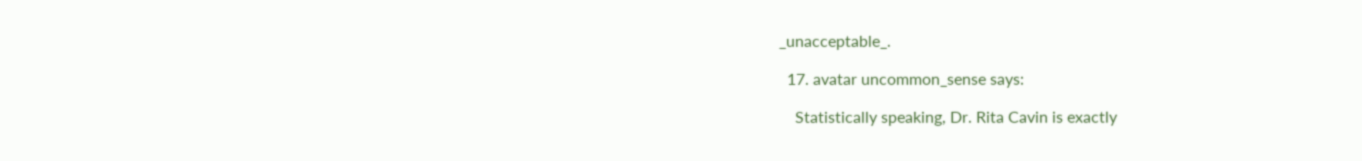_unacceptable_.

  17. avatar uncommon_sense says:

    Statistically speaking, Dr. Rita Cavin is exactly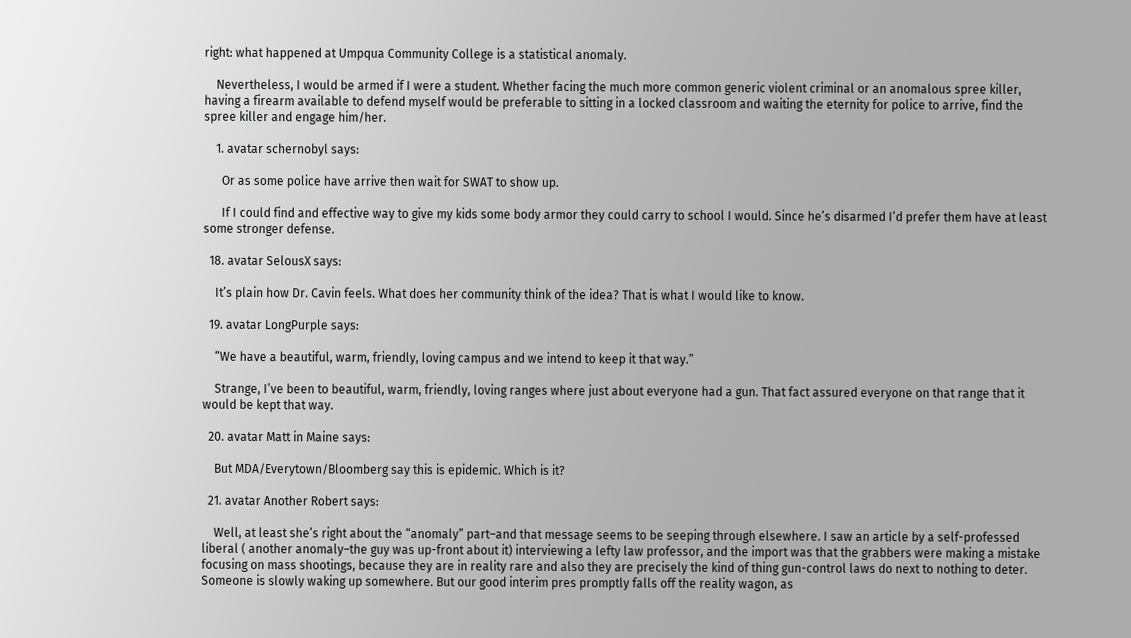right: what happened at Umpqua Community College is a statistical anomaly.

    Nevertheless, I would be armed if I were a student. Whether facing the much more common generic violent criminal or an anomalous spree killer, having a firearm available to defend myself would be preferable to sitting in a locked classroom and waiting the eternity for police to arrive, find the spree killer and engage him/her.

    1. avatar schernobyl says:

      Or as some police have arrive then wait for SWAT to show up.

      If I could find and effective way to give my kids some body armor they could carry to school I would. Since he’s disarmed I’d prefer them have at least some stronger defense.

  18. avatar SelousX says:

    It’s plain how Dr. Cavin feels. What does her community think of the idea? That is what I would like to know.

  19. avatar LongPurple says:

    “We have a beautiful, warm, friendly, loving campus and we intend to keep it that way.”

    Strange, I’ve been to beautiful, warm, friendly, loving ranges where just about everyone had a gun. That fact assured everyone on that range that it would be kept that way.

  20. avatar Matt in Maine says:

    But MDA/Everytown/Bloomberg say this is epidemic. Which is it?

  21. avatar Another Robert says:

    Well, at least she’s right about the “anomaly” part–and that message seems to be seeping through elsewhere. I saw an article by a self-professed liberal ( another anomaly–the guy was up-front about it) interviewing a lefty law professor, and the import was that the grabbers were making a mistake focusing on mass shootings, because they are in reality rare and also they are precisely the kind of thing gun-control laws do next to nothing to deter. Someone is slowly waking up somewhere. But our good interim pres promptly falls off the reality wagon, as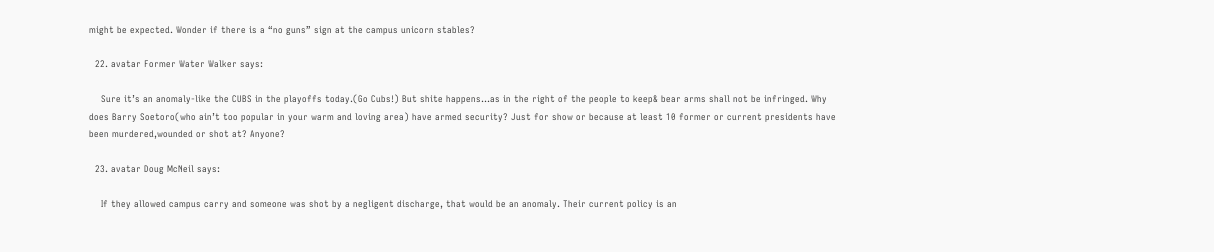might be expected. Wonder if there is a “no guns” sign at the campus unicorn stables?

  22. avatar Former Water Walker says:

    Sure it’s an anomaly-like the CUBS in the playoffs today.(Go Cubs!) But shite happens…as in the right of the people to keep& bear arms shall not be infringed. Why does Barry Soetoro(who ain’t too popular in your warm and loving area) have armed security? Just for show or because at least 10 former or current presidents have been murdered,wounded or shot at? Anyone?

  23. avatar Doug McNeil says:

    If they allowed campus carry and someone was shot by a negligent discharge, that would be an anomaly. Their current policy is an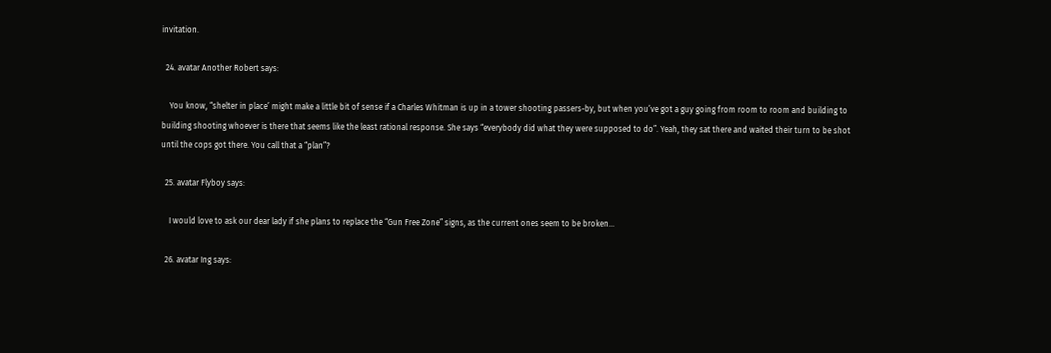invitation.

  24. avatar Another Robert says:

    You know, “shelter in place’ might make a little bit of sense if a Charles Whitman is up in a tower shooting passers-by, but when you’ve got a guy going from room to room and building to building shooting whoever is there that seems like the least rational response. She says “everybody did what they were supposed to do”. Yeah, they sat there and waited their turn to be shot until the cops got there. You call that a “plan”?

  25. avatar Flyboy says:

    I would love to ask our dear lady if she plans to replace the “Gun Free Zone” signs, as the current ones seem to be broken…

  26. avatar Ing says: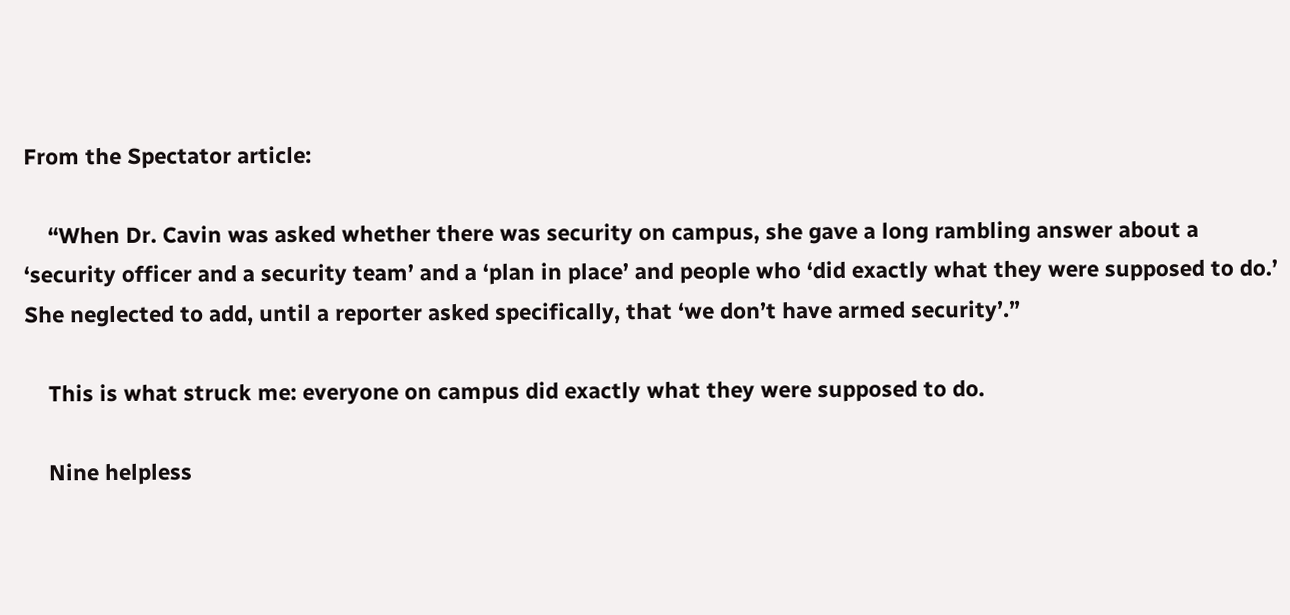From the Spectator article:

    “When Dr. Cavin was asked whether there was security on campus, she gave a long rambling answer about a ‘security officer and a security team’ and a ‘plan in place’ and people who ‘did exactly what they were supposed to do.’ She neglected to add, until a reporter asked specifically, that ‘we don’t have armed security’.”

    This is what struck me: everyone on campus did exactly what they were supposed to do.

    Nine helpless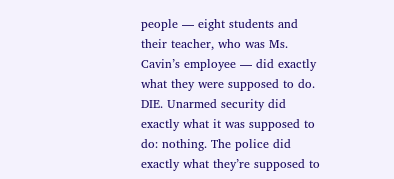people — eight students and their teacher, who was Ms. Cavin’s employee — did exactly what they were supposed to do. DIE. Unarmed security did exactly what it was supposed to do: nothing. The police did exactly what they’re supposed to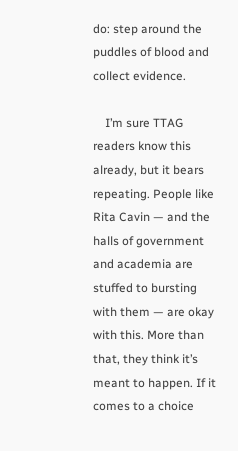do: step around the puddles of blood and collect evidence.

    I’m sure TTAG readers know this already, but it bears repeating. People like Rita Cavin — and the halls of government and academia are stuffed to bursting with them — are okay with this. More than that, they think it’s meant to happen. If it comes to a choice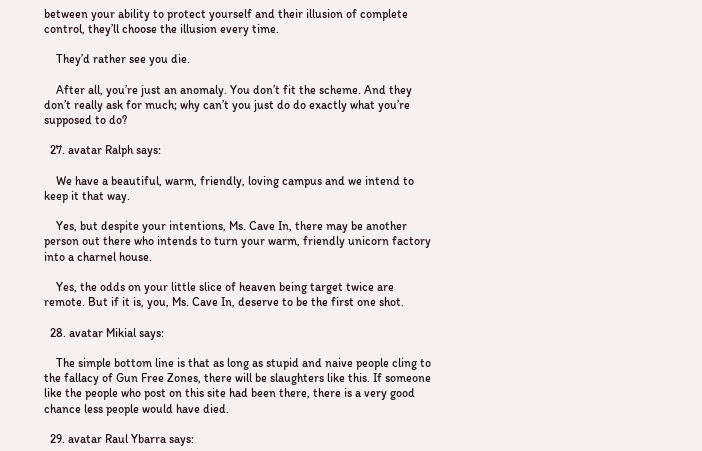between your ability to protect yourself and their illusion of complete control, they’ll choose the illusion every time.

    They’d rather see you die.

    After all, you’re just an anomaly. You don’t fit the scheme. And they don’t really ask for much; why can’t you just do do exactly what you’re supposed to do?

  27. avatar Ralph says:

    We have a beautiful, warm, friendly, loving campus and we intend to keep it that way.

    Yes, but despite your intentions, Ms. Cave In, there may be another person out there who intends to turn your warm, friendly unicorn factory into a charnel house.

    Yes, the odds on your little slice of heaven being target twice are remote. But if it is, you, Ms. Cave In, deserve to be the first one shot.

  28. avatar Mikial says:

    The simple bottom line is that as long as stupid and naive people cling to the fallacy of Gun Free Zones, there will be slaughters like this. If someone like the people who post on this site had been there, there is a very good chance less people would have died.

  29. avatar Raul Ybarra says: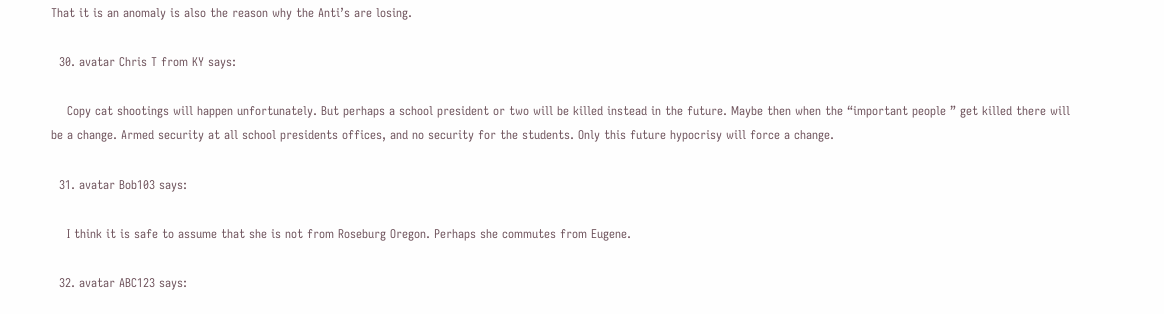That it is an anomaly is also the reason why the Anti’s are losing.

  30. avatar Chris T from KY says:

    Copy cat shootings will happen unfortunately. But perhaps a school president or two will be killed instead in the future. Maybe then when the “important people ” get killed there will be a change. Armed security at all school presidents offices, and no security for the students. Only this future hypocrisy will force a change.

  31. avatar Bob103 says:

    I think it is safe to assume that she is not from Roseburg Oregon. Perhaps she commutes from Eugene.

  32. avatar ABC123 says: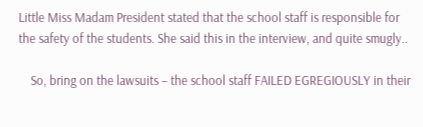Little Miss Madam President stated that the school staff is responsible for the safety of the students. She said this in the interview, and quite smugly..

    So, bring on the lawsuits – the school staff FAILED EGREGIOUSLY in their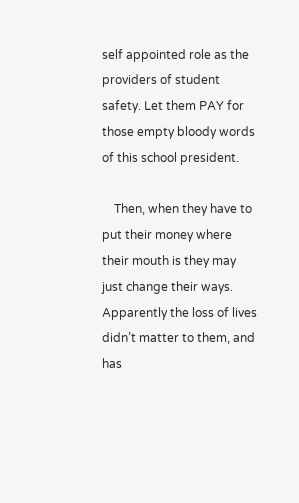self appointed role as the providers of student safety. Let them PAY for those empty bloody words of this school president.

    Then, when they have to put their money where their mouth is they may just change their ways. Apparently the loss of lives didn’t matter to them, and has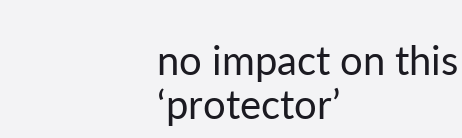no impact on this ‘protector’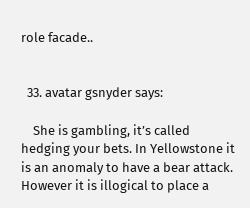role facade..


  33. avatar gsnyder says:

    She is gambling, it’s called hedging your bets. In Yellowstone it is an anomaly to have a bear attack. However it is illogical to place a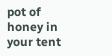pot of honey in your tent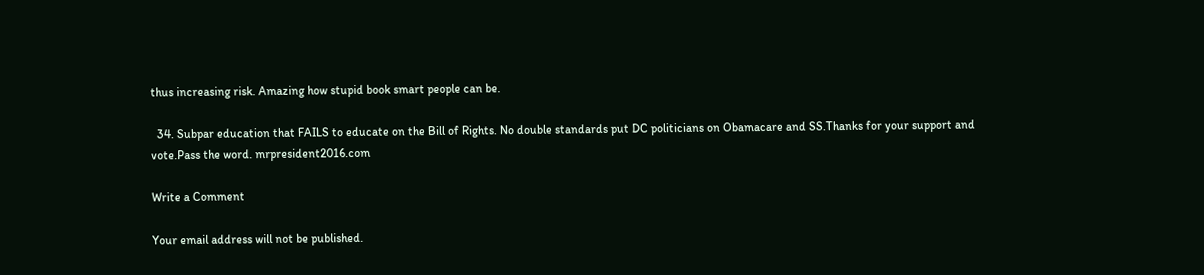thus increasing risk. Amazing how stupid book smart people can be.

  34. Subpar education that FAILS to educate on the Bill of Rights. No double standards put DC politicians on Obamacare and SS.Thanks for your support and vote.Pass the word. mrpresident2016.com

Write a Comment

Your email address will not be published.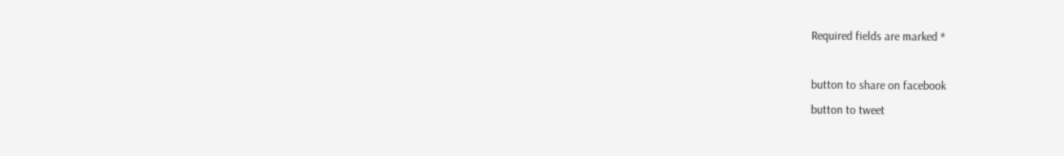Required fields are marked *

button to share on facebook
button to tweet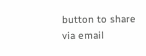button to share via email